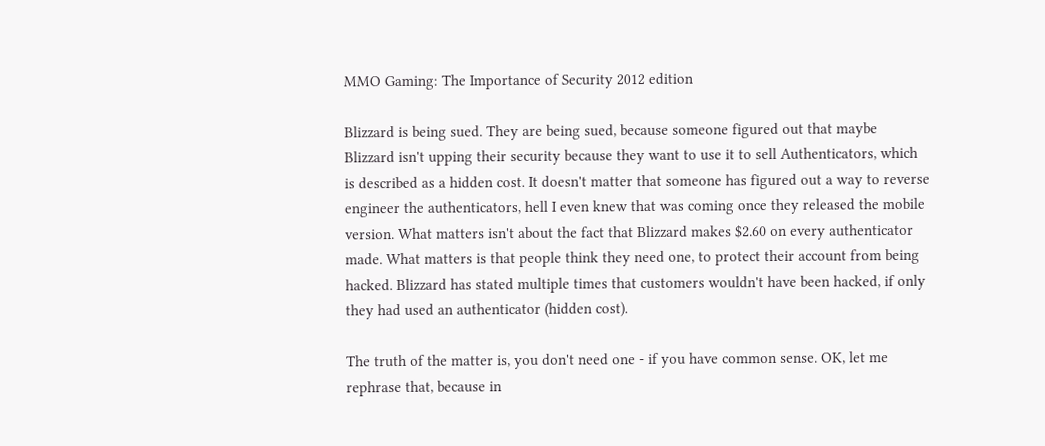MMO Gaming: The Importance of Security 2012 edition

Blizzard is being sued. They are being sued, because someone figured out that maybe Blizzard isn't upping their security because they want to use it to sell Authenticators, which is described as a hidden cost. It doesn't matter that someone has figured out a way to reverse engineer the authenticators, hell I even knew that was coming once they released the mobile version. What matters isn't about the fact that Blizzard makes $2.60 on every authenticator made. What matters is that people think they need one, to protect their account from being hacked. Blizzard has stated multiple times that customers wouldn't have been hacked, if only they had used an authenticator (hidden cost).

The truth of the matter is, you don't need one - if you have common sense. OK, let me rephrase that, because in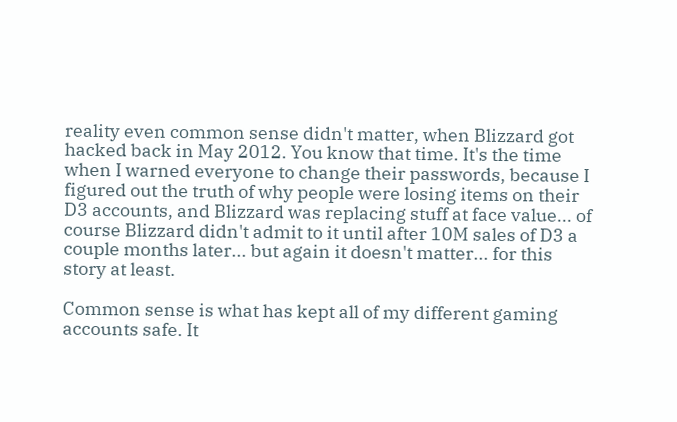reality even common sense didn't matter, when Blizzard got hacked back in May 2012. You know that time. It's the time when I warned everyone to change their passwords, because I figured out the truth of why people were losing items on their D3 accounts, and Blizzard was replacing stuff at face value... of course Blizzard didn't admit to it until after 10M sales of D3 a couple months later... but again it doesn't matter... for this story at least.

Common sense is what has kept all of my different gaming accounts safe. It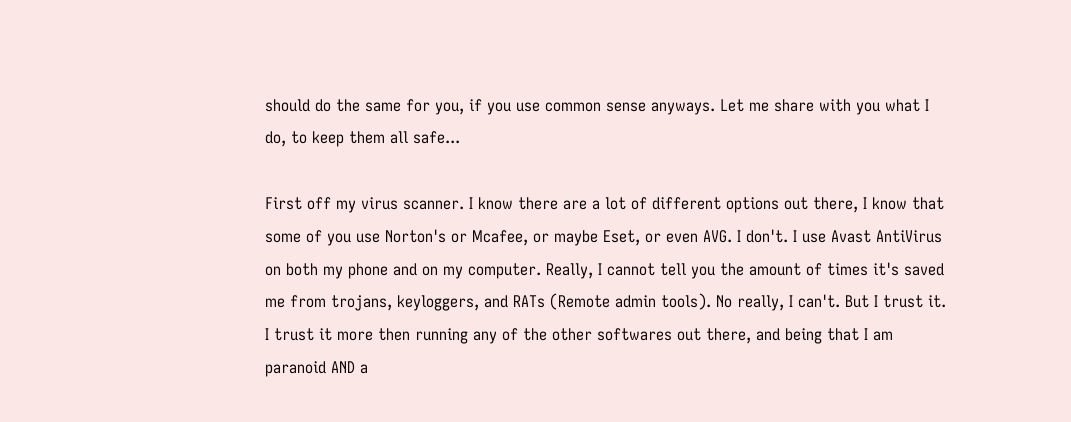should do the same for you, if you use common sense anyways. Let me share with you what I do, to keep them all safe...

First off my virus scanner. I know there are a lot of different options out there, I know that some of you use Norton's or Mcafee, or maybe Eset, or even AVG. I don't. I use Avast AntiVirus on both my phone and on my computer. Really, I cannot tell you the amount of times it's saved me from trojans, keyloggers, and RATs (Remote admin tools). No really, I can't. But I trust it. I trust it more then running any of the other softwares out there, and being that I am paranoid AND a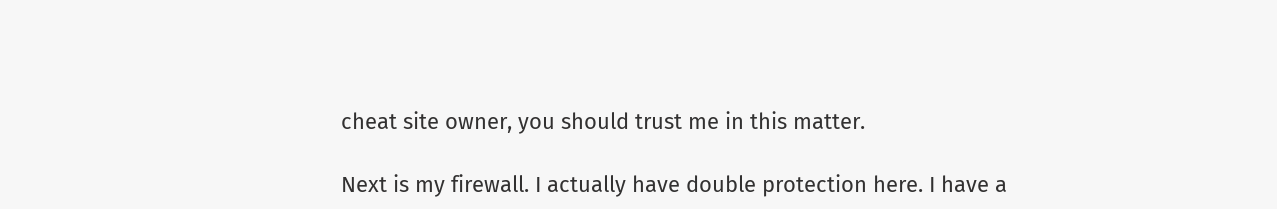cheat site owner, you should trust me in this matter.

Next is my firewall. I actually have double protection here. I have a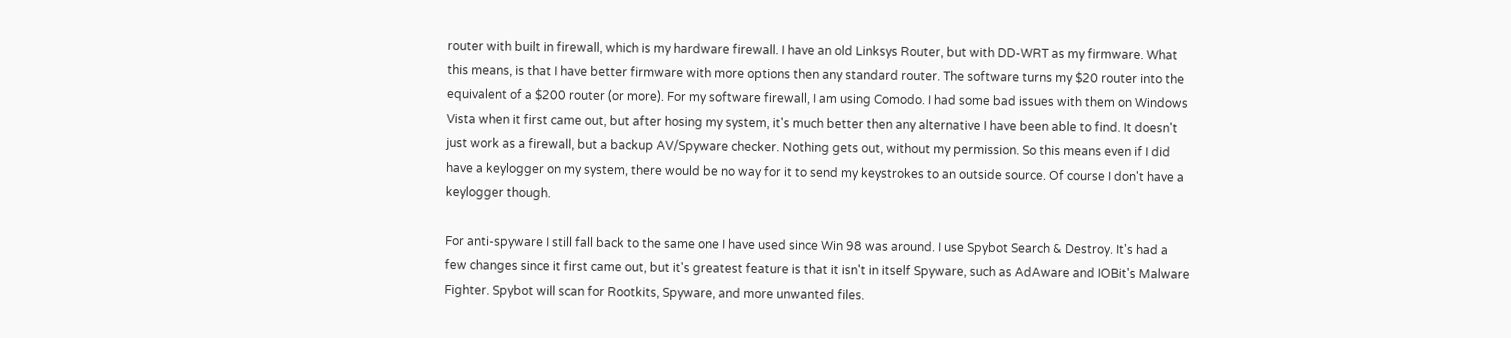router with built in firewall, which is my hardware firewall. I have an old Linksys Router, but with DD-WRT as my firmware. What this means, is that I have better firmware with more options then any standard router. The software turns my $20 router into the equivalent of a $200 router (or more). For my software firewall, I am using Comodo. I had some bad issues with them on Windows Vista when it first came out, but after hosing my system, it's much better then any alternative I have been able to find. It doesn't just work as a firewall, but a backup AV/Spyware checker. Nothing gets out, without my permission. So this means even if I did have a keylogger on my system, there would be no way for it to send my keystrokes to an outside source. Of course I don't have a keylogger though.

For anti-spyware I still fall back to the same one I have used since Win 98 was around. I use Spybot Search & Destroy. It's had a few changes since it first came out, but it's greatest feature is that it isn't in itself Spyware, such as AdAware and IOBit's Malware Fighter. Spybot will scan for Rootkits, Spyware, and more unwanted files.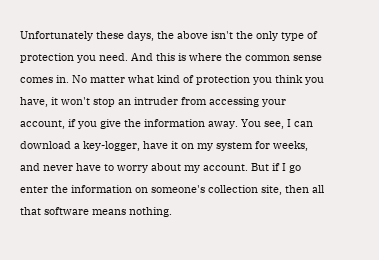Unfortunately these days, the above isn't the only type of protection you need. And this is where the common sense comes in. No matter what kind of protection you think you have, it won't stop an intruder from accessing your account, if you give the information away. You see, I can download a key-logger, have it on my system for weeks, and never have to worry about my account. But if I go enter the information on someone's collection site, then all that software means nothing.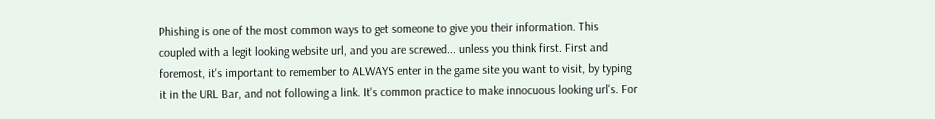Phishing is one of the most common ways to get someone to give you their information. This coupled with a legit looking website url, and you are screwed... unless you think first. First and foremost, it's important to remember to ALWAYS enter in the game site you want to visit, by typing it in the URL Bar, and not following a link. It's common practice to make innocuous looking url's. For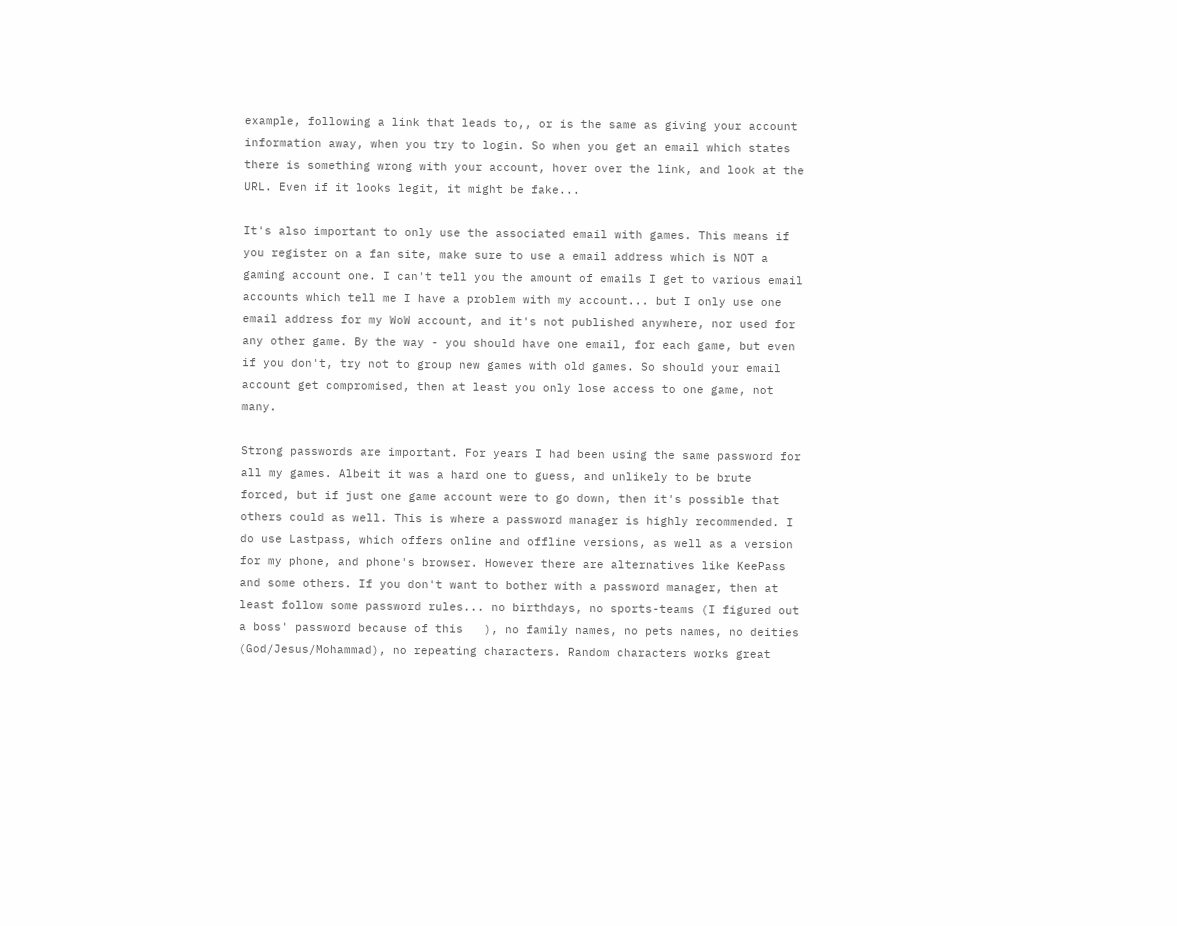example, following a link that leads to,, or is the same as giving your account information away, when you try to login. So when you get an email which states there is something wrong with your account, hover over the link, and look at the URL. Even if it looks legit, it might be fake...

It's also important to only use the associated email with games. This means if you register on a fan site, make sure to use a email address which is NOT a gaming account one. I can't tell you the amount of emails I get to various email accounts which tell me I have a problem with my account... but I only use one email address for my WoW account, and it's not published anywhere, nor used for any other game. By the way - you should have one email, for each game, but even if you don't, try not to group new games with old games. So should your email account get compromised, then at least you only lose access to one game, not many.

Strong passwords are important. For years I had been using the same password for all my games. Albeit it was a hard one to guess, and unlikely to be brute forced, but if just one game account were to go down, then it's possible that others could as well. This is where a password manager is highly recommended. I do use Lastpass, which offers online and offline versions, as well as a version for my phone, and phone's browser. However there are alternatives like KeePass and some others. If you don't want to bother with a password manager, then at least follow some password rules... no birthdays, no sports-teams (I figured out a boss' password because of this   ), no family names, no pets names, no deities (God/Jesus/Mohammad), no repeating characters. Random characters works great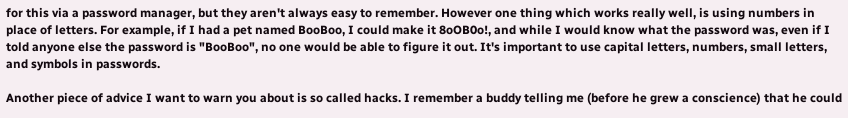for this via a password manager, but they aren't always easy to remember. However one thing which works really well, is using numbers in place of letters. For example, if I had a pet named BooBoo, I could make it 8oOB0o!, and while I would know what the password was, even if I told anyone else the password is "BooBoo", no one would be able to figure it out. It's important to use capital letters, numbers, small letters, and symbols in passwords.

Another piece of advice I want to warn you about is so called hacks. I remember a buddy telling me (before he grew a conscience) that he could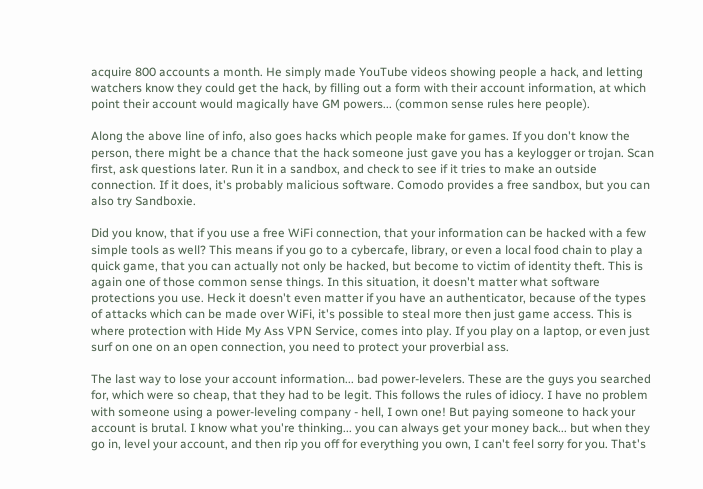acquire 800 accounts a month. He simply made YouTube videos showing people a hack, and letting watchers know they could get the hack, by filling out a form with their account information, at which point their account would magically have GM powers... (common sense rules here people).

Along the above line of info, also goes hacks which people make for games. If you don't know the person, there might be a chance that the hack someone just gave you has a keylogger or trojan. Scan first, ask questions later. Run it in a sandbox, and check to see if it tries to make an outside connection. If it does, it's probably malicious software. Comodo provides a free sandbox, but you can also try Sandboxie.

Did you know, that if you use a free WiFi connection, that your information can be hacked with a few simple tools as well? This means if you go to a cybercafe, library, or even a local food chain to play a quick game, that you can actually not only be hacked, but become to victim of identity theft. This is again one of those common sense things. In this situation, it doesn't matter what software protections you use. Heck it doesn't even matter if you have an authenticator, because of the types of attacks which can be made over WiFi, it's possible to steal more then just game access. This is where protection with Hide My Ass VPN Service, comes into play. If you play on a laptop, or even just surf on one on an open connection, you need to protect your proverbial ass.

The last way to lose your account information... bad power-levelers. These are the guys you searched for, which were so cheap, that they had to be legit. This follows the rules of idiocy. I have no problem with someone using a power-leveling company - hell, I own one! But paying someone to hack your account is brutal. I know what you're thinking... you can always get your money back... but when they go in, level your account, and then rip you off for everything you own, I can't feel sorry for you. That's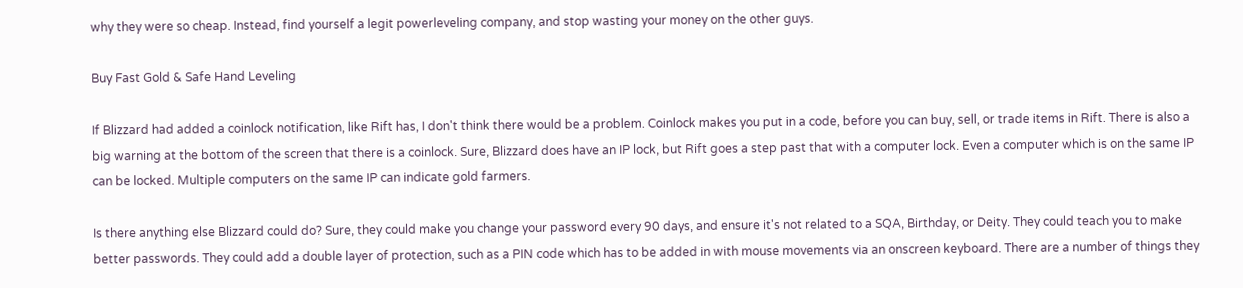why they were so cheap. Instead, find yourself a legit powerleveling company, and stop wasting your money on the other guys.

Buy Fast Gold & Safe Hand Leveling

If Blizzard had added a coinlock notification, like Rift has, I don't think there would be a problem. Coinlock makes you put in a code, before you can buy, sell, or trade items in Rift. There is also a big warning at the bottom of the screen that there is a coinlock. Sure, Blizzard does have an IP lock, but Rift goes a step past that with a computer lock. Even a computer which is on the same IP can be locked. Multiple computers on the same IP can indicate gold farmers.

Is there anything else Blizzard could do? Sure, they could make you change your password every 90 days, and ensure it's not related to a SQA, Birthday, or Deity. They could teach you to make better passwords. They could add a double layer of protection, such as a PIN code which has to be added in with mouse movements via an onscreen keyboard. There are a number of things they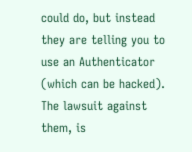could do, but instead they are telling you to use an Authenticator (which can be hacked). The lawsuit against them, is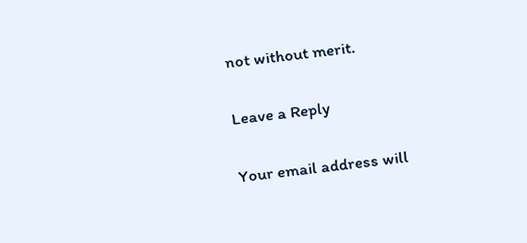not without merit.

Leave a Reply

Your email address will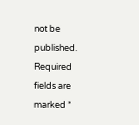not be published. Required fields are marked *